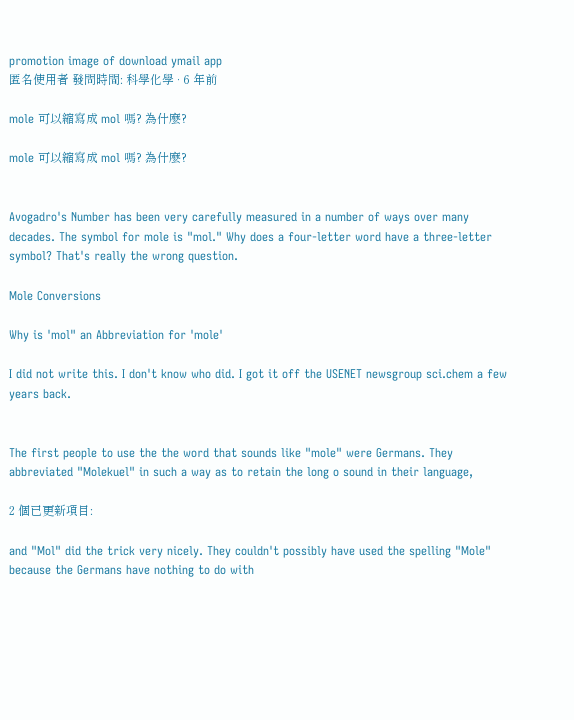promotion image of download ymail app
匿名使用者 發問時間: 科學化學 · 6 年前

mole 可以縮寫成 mol 嗎? 為什麼?

mole 可以縮寫成 mol 嗎? 為什麼?


Avogadro's Number has been very carefully measured in a number of ways over many decades. The symbol for mole is "mol." Why does a four-letter word have a three-letter symbol? That's really the wrong question.

Mole Conversions

Why is 'mol" an Abbreviation for 'mole'

I did not write this. I don't know who did. I got it off the USENET newsgroup sci.chem a few years back.


The first people to use the the word that sounds like "mole" were Germans. They abbreviated "Molekuel" in such a way as to retain the long o sound in their language,

2 個已更新項目:

and "Mol" did the trick very nicely. They couldn't possibly have used the spelling "Mole" because the Germans have nothing to do with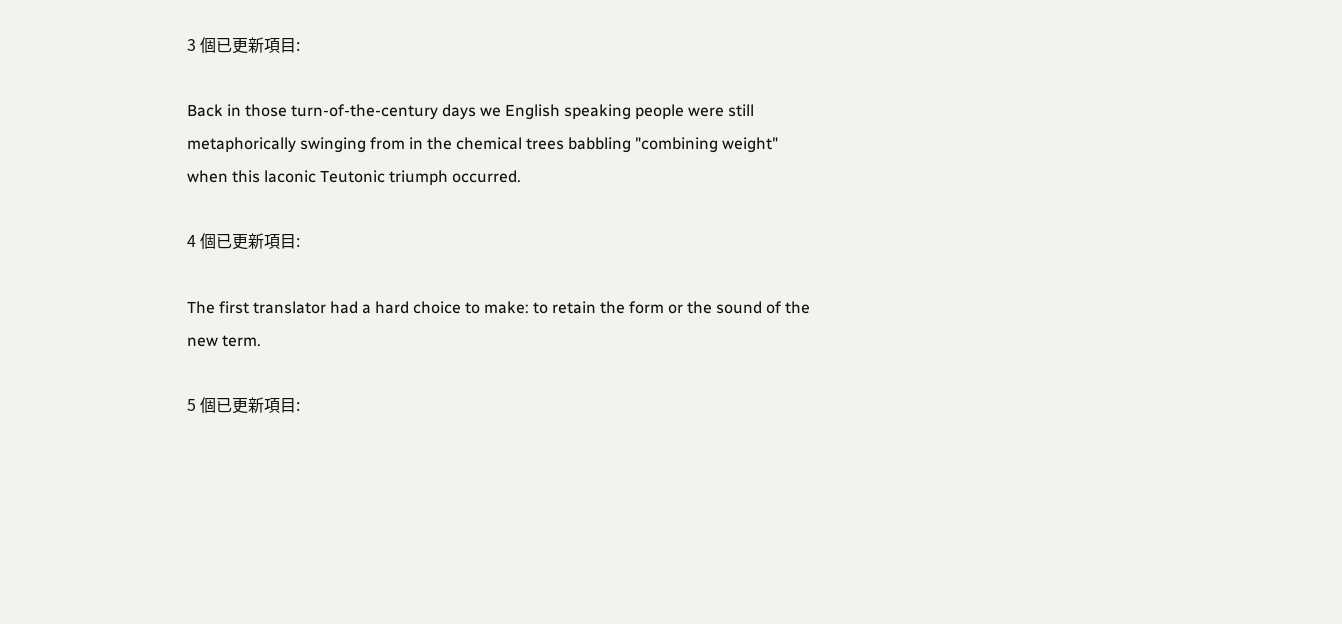3 個已更新項目:

Back in those turn-of-the-century days we English speaking people were still metaphorically swinging from in the chemical trees babbling "combining weight" when this laconic Teutonic triumph occurred.

4 個已更新項目:

The first translator had a hard choice to make: to retain the form or the sound of the new term.

5 個已更新項目: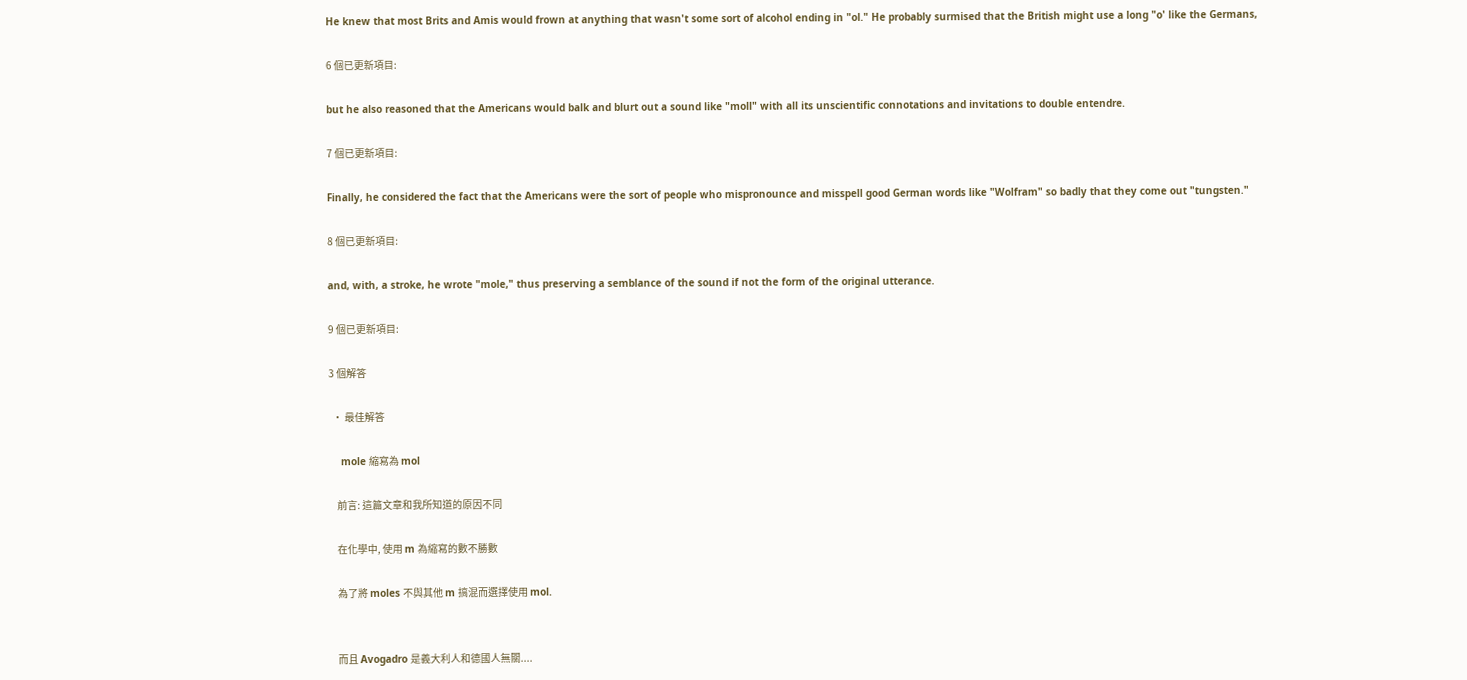He knew that most Brits and Amis would frown at anything that wasn't some sort of alcohol ending in "ol." He probably surmised that the British might use a long "o' like the Germans,

6 個已更新項目:

but he also reasoned that the Americans would balk and blurt out a sound like "moll" with all its unscientific connotations and invitations to double entendre.

7 個已更新項目:

Finally, he considered the fact that the Americans were the sort of people who mispronounce and misspell good German words like "Wolfram" so badly that they come out "tungsten."

8 個已更新項目:

and, with, a stroke, he wrote "mole," thus preserving a semblance of the sound if not the form of the original utterance.

9 個已更新項目:

3 個解答

  • 最佳解答

    mole 縮寫為 mol

    前言: 這篇文章和我所知道的原因不同

    在化學中, 使用 m 為縮寫的數不勝數

    為了將 moles 不與其他 m 搞混而選擇使用 mol.


    而且 Avogadro 是義大利人和德國人無關....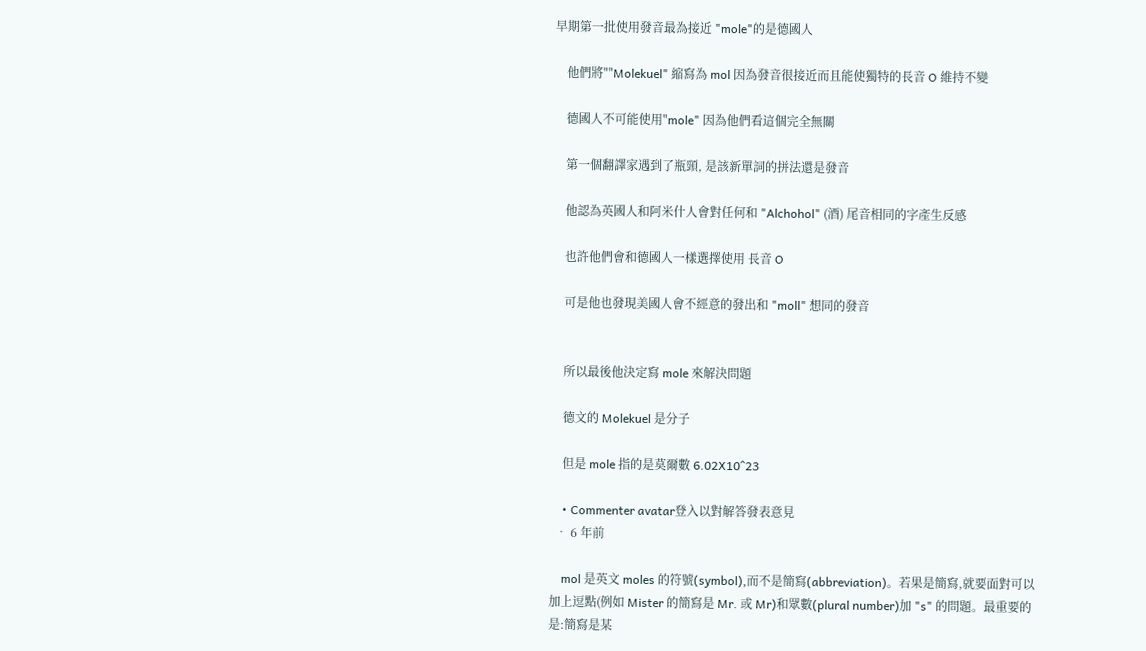早期第一批使用發音最為接近 "mole"的是德國人

    他們將""Molekuel" 縮寫為 mol 因為發音很接近而且能使獨特的長音 O 維持不變

    德國人不可能使用"mole" 因為他們看這個完全無關

    第一個翻譯家遇到了瓶頸, 是該新單詞的拼法還是發音

    他認為英國人和阿米什人會對任何和 "Alchohol" (酒) 尾音相同的字產生反感

    也許他們會和德國人一樣選擇使用 長音 O

    可是他也發現美國人會不經意的發出和 "moll" 想同的發音


    所以最後他決定寫 mole 來解決問題

    德文的 Molekuel 是分子

    但是 mole 指的是莫爾數 6.02X10^23

    • Commenter avatar登入以對解答發表意見
  • 6 年前

    mol 是英文 moles 的符號(symbol),而不是簡寫(abbreviation)。若果是簡寫,就要面對可以加上逗點(例如 Mister 的簡寫是 Mr. 或 Mr)和眾數(plural number)加 "s" 的問題。最重要的是:簡寫是某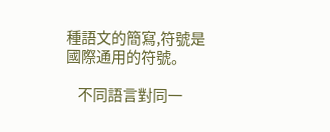種語文的簡寫,符號是國際通用的符號。

    不同語言對同一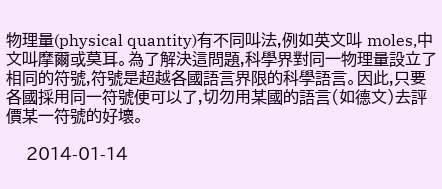物理量(physical quantity)有不同叫法,例如英文叫 moles,中文叫摩爾或莫耳。為了解決這問題,科學界對同一物理量設立了相同的符號,符號是超越各國語言界限的科學語言。因此,只要各國採用同一符號便可以了,切勿用某國的語言(如德文)去評價某一符號的好壞。

    2014-01-14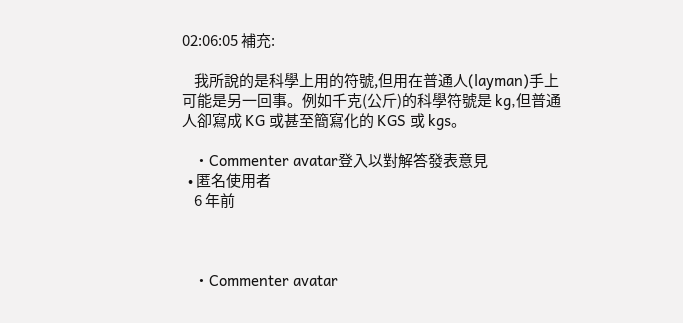02:06:05 補充:

    我所說的是科學上用的符號,但用在普通人(layman)手上可能是另一回事。例如千克(公斤)的科學符號是 kg,但普通人卻寫成 KG 或甚至簡寫化的 KGS 或 kgs。

    • Commenter avatar登入以對解答發表意見
  • 匿名使用者
    6 年前



    • Commenter avatar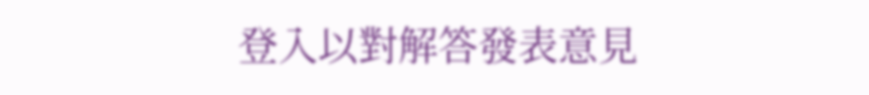登入以對解答發表意見